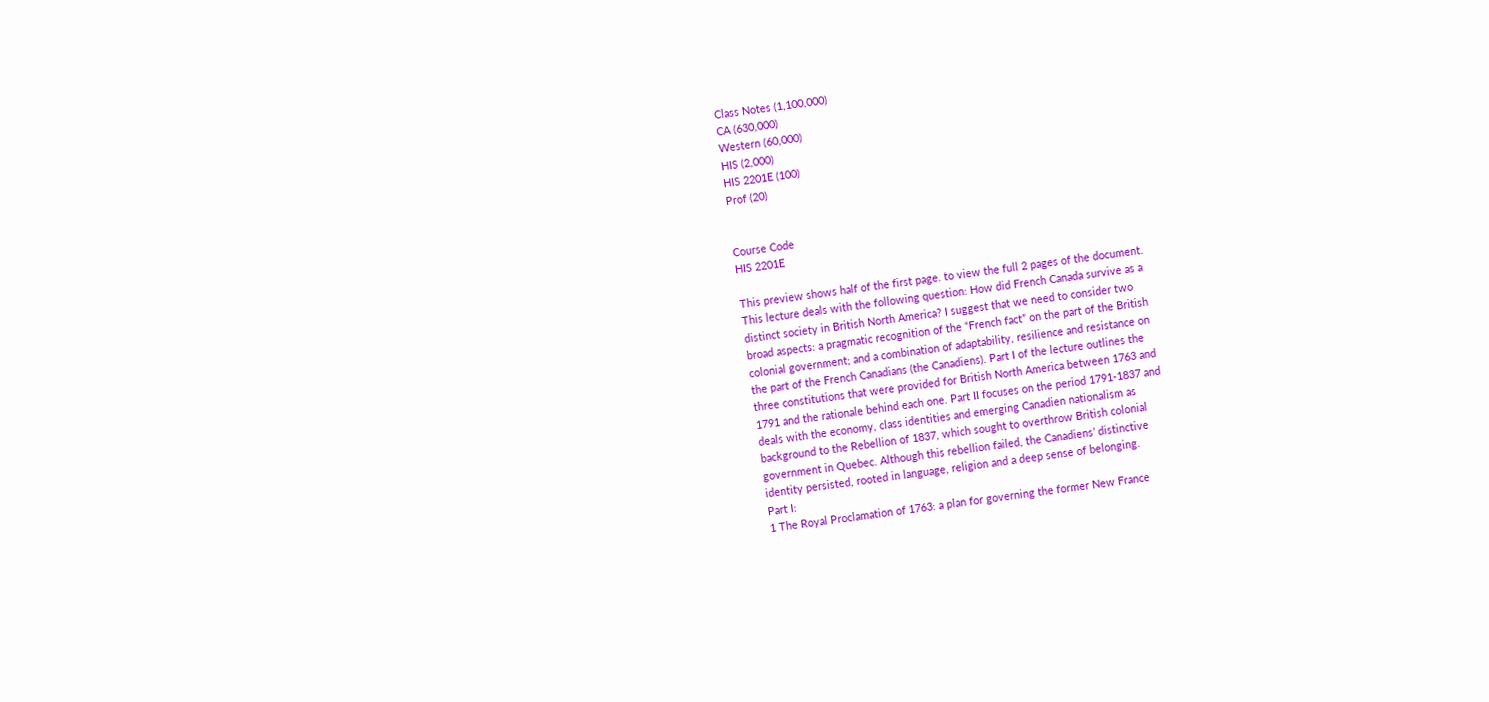Class Notes (1,100,000)
CA (630,000)
Western (60,000)
HIS (2,000)
HIS 2201E (100)
Prof (20)


Course Code
HIS 2201E

This preview shows half of the first page. to view the full 2 pages of the document.
This lecture deals with the following question: How did French Canada survive as a
distinct society in British North America? I suggest that we need to consider two
broad aspects: a pragmatic recognition of the “French fact” on the part of the British
colonial government; and a combination of adaptability, resilience and resistance on
the part of the French Canadians (the Canadiens). Part I of the lecture outlines the
three constitutions that were provided for British North America between 1763 and
1791 and the rationale behind each one. Part II focuses on the period 1791-1837 and
deals with the economy, class identities and emerging Canadien nationalism as
background to the Rebellion of 1837, which sought to overthrow British colonial
government in Quebec. Although this rebellion failed, the Canadiens’ distinctive
identity persisted, rooted in language, religion and a deep sense of belonging.
Part I:
1 The Royal Proclamation of 1763: a plan for governing the former New France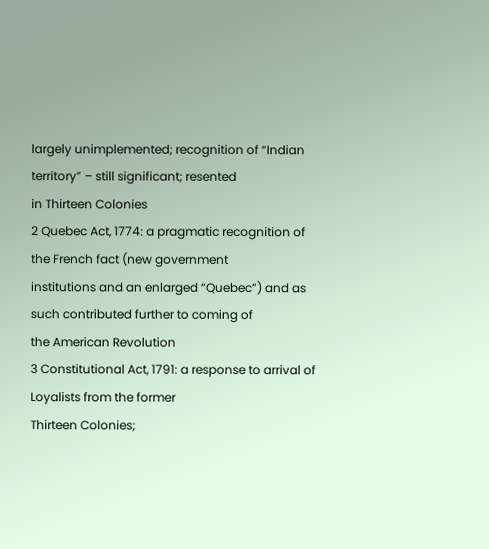largely unimplemented; recognition of “Indian territory” – still significant; resented
in Thirteen Colonies
2 Quebec Act, 1774: a pragmatic recognition of the French fact (new government
institutions and an enlarged “Quebec”) and as such contributed further to coming of
the American Revolution
3 Constitutional Act, 1791: a response to arrival of Loyalists from the former
Thirteen Colonies;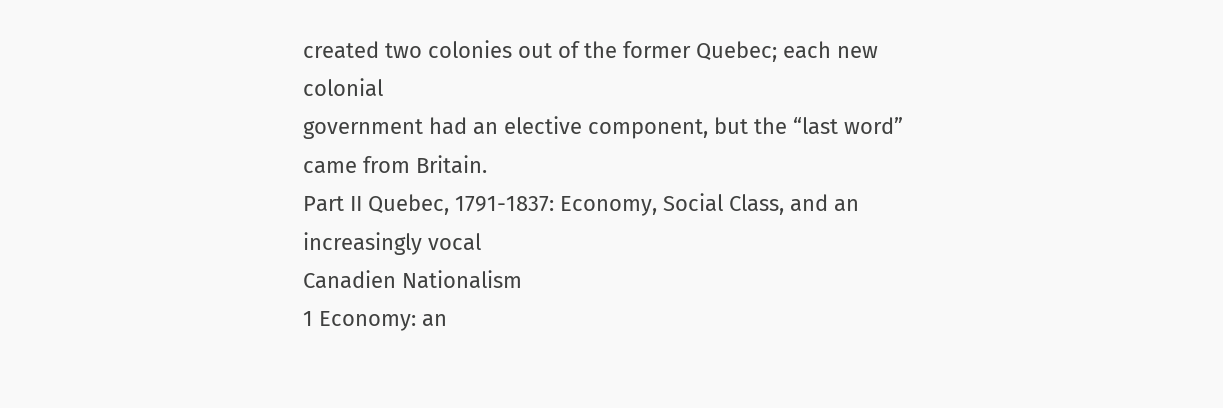created two colonies out of the former Quebec; each new colonial
government had an elective component, but the “last word” came from Britain.
Part II Quebec, 1791-1837: Economy, Social Class, and an increasingly vocal
Canadien Nationalism
1 Economy: an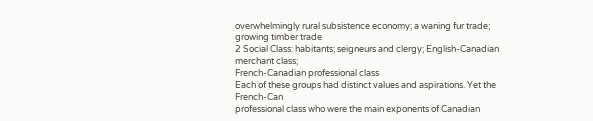overwhelmingly rural subsistence economy; a waning fur trade;
growing timber trade
2 Social Class: habitants; seigneurs and clergy; English-Canadian merchant class;
French-Canadian professional class
Each of these groups had distinct values and aspirations. Yet the French-Can
professional class who were the main exponents of Canadian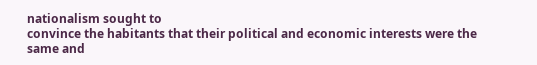nationalism sought to
convince the habitants that their political and economic interests were the same and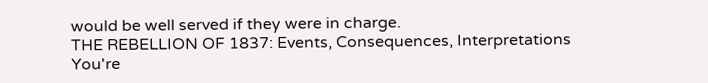would be well served if they were in charge.
THE REBELLION OF 1837: Events, Consequences, Interpretations
You're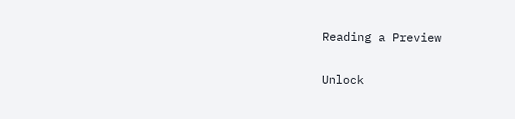Reading a Preview

Unlock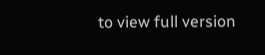to view full version